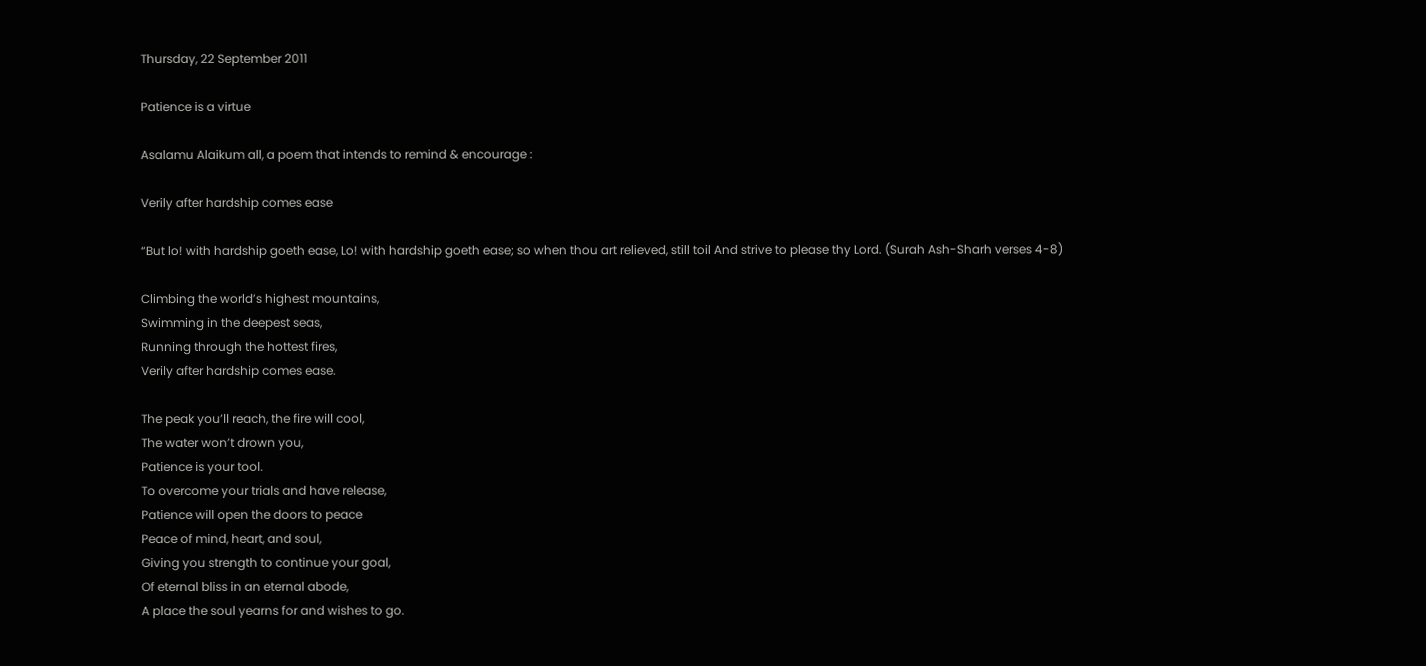Thursday, 22 September 2011

Patience is a virtue

Asalamu Alaikum all, a poem that intends to remind & encourage :

Verily after hardship comes ease

“But lo! with hardship goeth ease, Lo! with hardship goeth ease; so when thou art relieved, still toil And strive to please thy Lord. (Surah Ash-Sharh verses 4-8)

Climbing the world’s highest mountains,
Swimming in the deepest seas,
Running through the hottest fires,
Verily after hardship comes ease.

The peak you’ll reach, the fire will cool,
The water won’t drown you,
Patience is your tool.
To overcome your trials and have release,
Patience will open the doors to peace
Peace of mind, heart, and soul,
Giving you strength to continue your goal,
Of eternal bliss in an eternal abode,
A place the soul yearns for and wishes to go.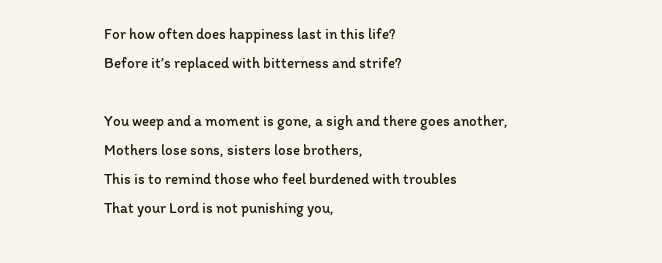For how often does happiness last in this life?
Before it’s replaced with bitterness and strife?

You weep and a moment is gone, a sigh and there goes another,
Mothers lose sons, sisters lose brothers,
This is to remind those who feel burdened with troubles
That your Lord is not punishing you,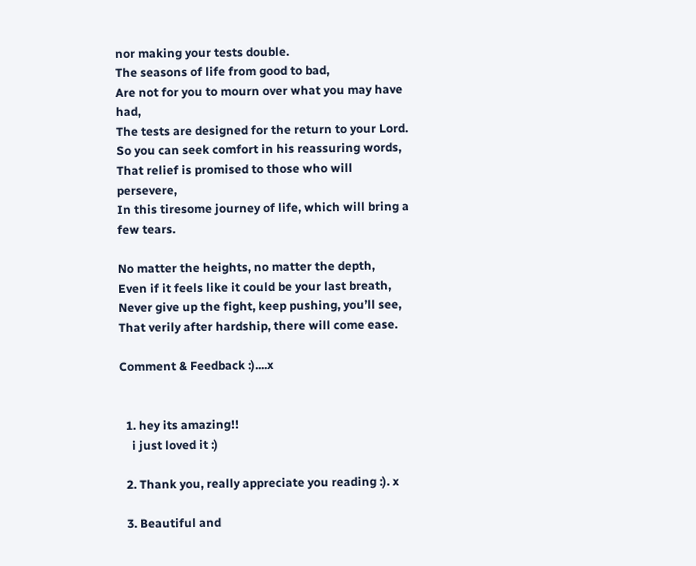nor making your tests double.
The seasons of life from good to bad,
Are not for you to mourn over what you may have had,
The tests are designed for the return to your Lord.
So you can seek comfort in his reassuring words,
That relief is promised to those who will persevere,
In this tiresome journey of life, which will bring a few tears.

No matter the heights, no matter the depth,
Even if it feels like it could be your last breath,
Never give up the fight, keep pushing, you’ll see,
That verily after hardship, there will come ease.

Comment & Feedback :)....x


  1. hey its amazing!!
    i just loved it :)

  2. Thank you, really appreciate you reading :). x

  3. Beautiful and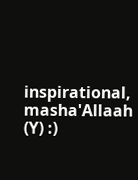inspirational, masha'Allaah (Y) :)